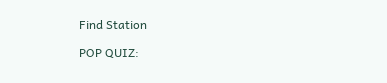Find Station

POP QUIZ: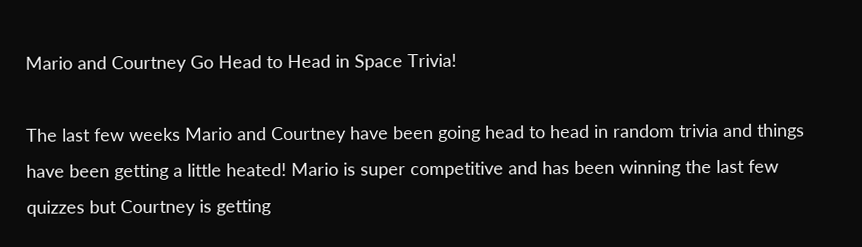Mario and Courtney Go Head to Head in Space Trivia!

The last few weeks Mario and Courtney have been going head to head in random trivia and things have been getting a little heated! Mario is super competitive and has been winning the last few quizzes but Courtney is getting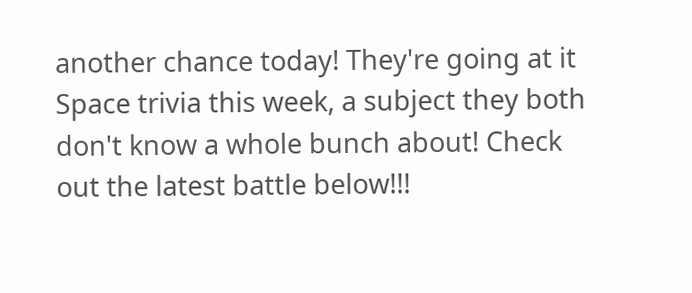another chance today! They're going at it Space trivia this week, a subject they both don't know a whole bunch about! Check out the latest battle below!!!